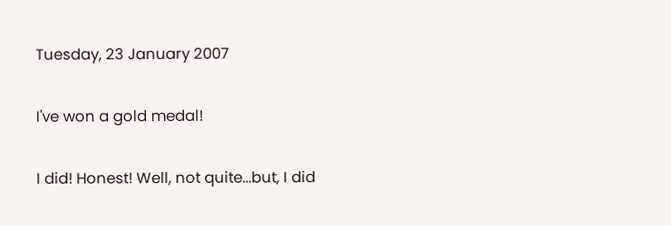Tuesday, 23 January 2007

I've won a gold medal!

I did! Honest! Well, not quite...but, I did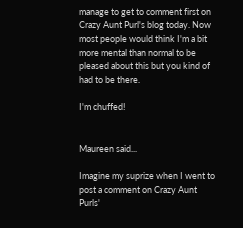manage to get to comment first on Crazy Aunt Purl's blog today. Now most people would think I'm a bit more mental than normal to be pleased about this but you kind of had to be there.

I'm chuffed!


Maureen said...

Imagine my suprize when I went to post a comment on Crazy Aunt Purls'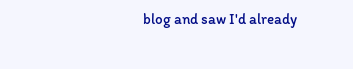blog and saw I'd already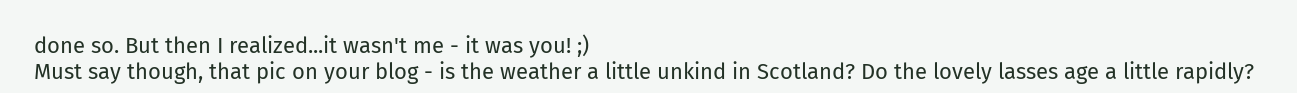done so. But then I realized...it wasn't me - it was you! ;)
Must say though, that pic on your blog - is the weather a little unkind in Scotland? Do the lovely lasses age a little rapidly?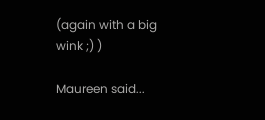(again with a big wink ;) )

Maureen said...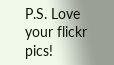P.S. Love your flickr pics!